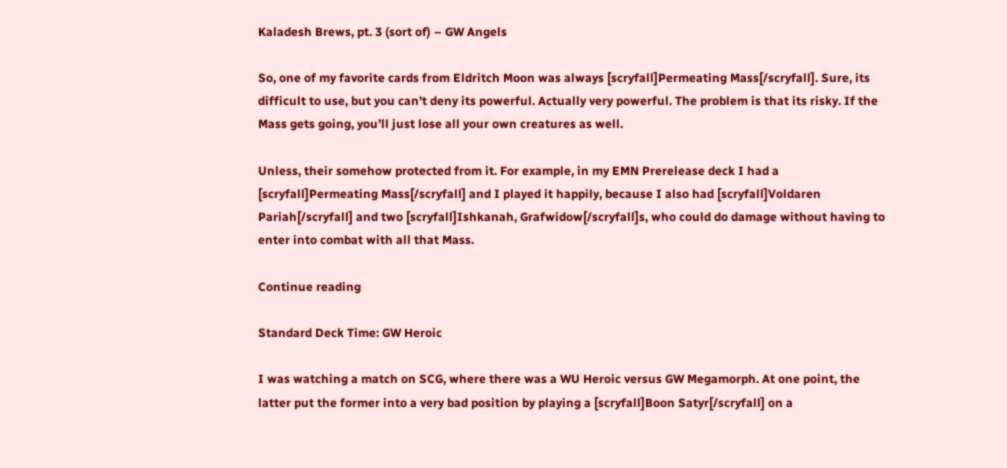Kaladesh Brews, pt. 3 (sort of) – GW Angels

So, one of my favorite cards from Eldritch Moon was always [scryfall]Permeating Mass[/scryfall]. Sure, its difficult to use, but you can’t deny its powerful. Actually very powerful. The problem is that its risky. If the Mass gets going, you’ll just lose all your own creatures as well.

Unless, their somehow protected from it. For example, in my EMN Prerelease deck I had a [scryfall]Permeating Mass[/scryfall] and I played it happily, because I also had [scryfall]Voldaren Pariah[/scryfall] and two [scryfall]Ishkanah, Grafwidow[/scryfall]s, who could do damage without having to enter into combat with all that Mass.

Continue reading

Standard Deck Time: GW Heroic

I was watching a match on SCG, where there was a WU Heroic versus GW Megamorph. At one point, the latter put the former into a very bad position by playing a [scryfall]Boon Satyr[/scryfall] on a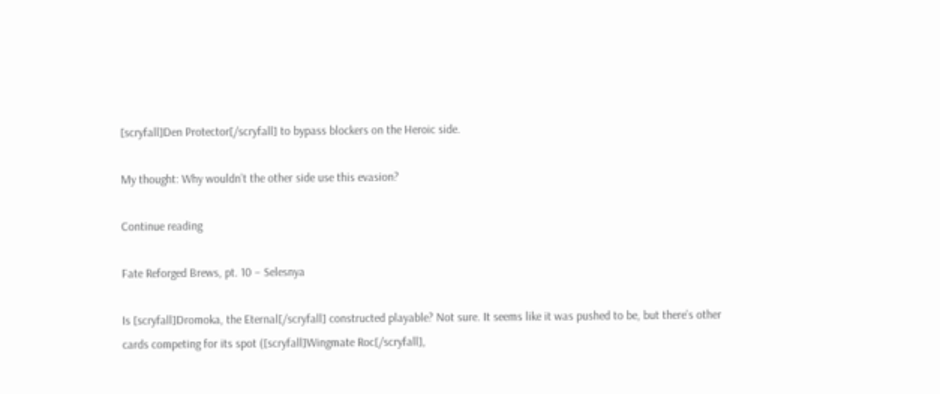[scryfall]Den Protector[/scryfall] to bypass blockers on the Heroic side.

My thought: Why wouldn’t the other side use this evasion?

Continue reading

Fate Reforged Brews, pt. 10 – Selesnya

Is [scryfall]Dromoka, the Eternal[/scryfall] constructed playable? Not sure. It seems like it was pushed to be, but there’s other cards competing for its spot ([scryfall]Wingmate Roc[/scryfall],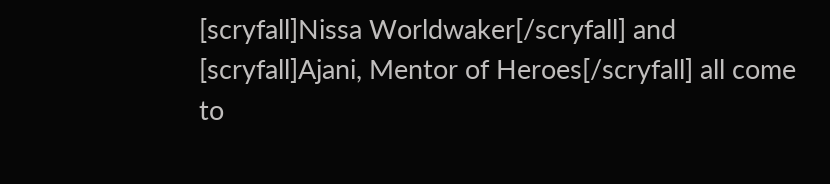[scryfall]Nissa Worldwaker[/scryfall] and [scryfall]Ajani, Mentor of Heroes[/scryfall] all come to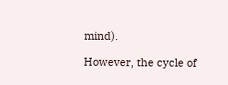mind).

However, the cycle of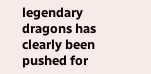legendary dragons has clearly been pushed for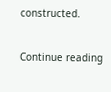constructed.

Continue reading